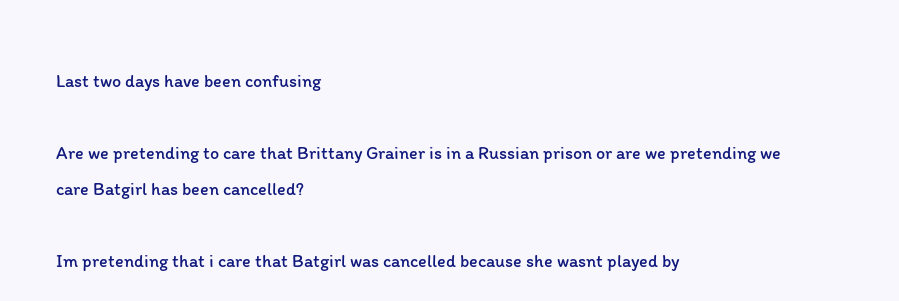Last two days have been confusing

Are we pretending to care that Brittany Grainer is in a Russian prison or are we pretending we care Batgirl has been cancelled?

Im pretending that i care that Batgirl was cancelled because she wasnt played by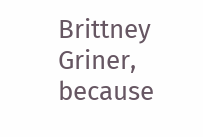Brittney Griner, because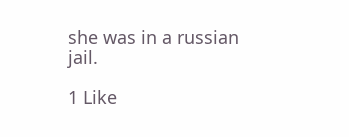she was in a russian jail.

1 Like